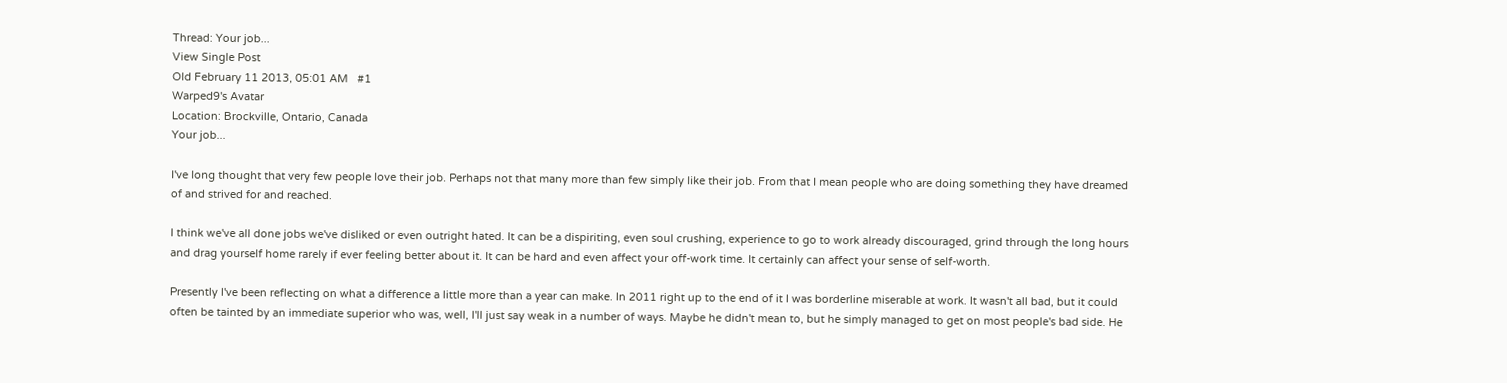Thread: Your job...
View Single Post
Old February 11 2013, 05:01 AM   #1
Warped9's Avatar
Location: Brockville, Ontario, Canada
Your job...

I've long thought that very few people love their job. Perhaps not that many more than few simply like their job. From that I mean people who are doing something they have dreamed of and strived for and reached.

I think we've all done jobs we've disliked or even outright hated. It can be a dispiriting, even soul crushing, experience to go to work already discouraged, grind through the long hours and drag yourself home rarely if ever feeling better about it. It can be hard and even affect your off-work time. It certainly can affect your sense of self-worth.

Presently I've been reflecting on what a difference a little more than a year can make. In 2011 right up to the end of it I was borderline miserable at work. It wasn't all bad, but it could often be tainted by an immediate superior who was, well, I'll just say weak in a number of ways. Maybe he didn't mean to, but he simply managed to get on most people's bad side. He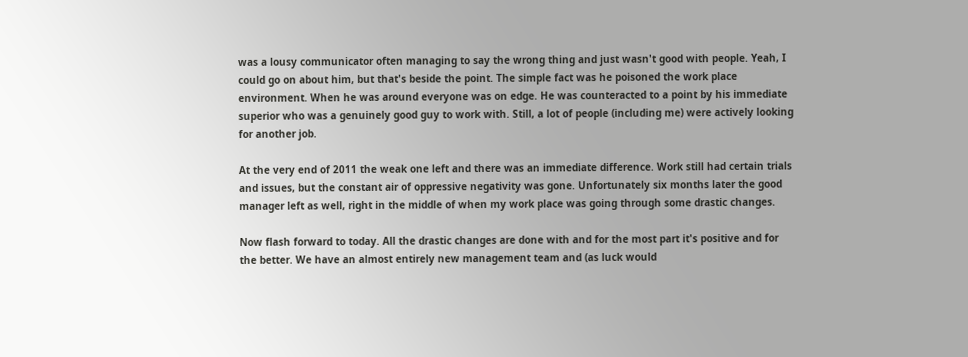was a lousy communicator often managing to say the wrong thing and just wasn't good with people. Yeah, I could go on about him, but that's beside the point. The simple fact was he poisoned the work place environment. When he was around everyone was on edge. He was counteracted to a point by his immediate superior who was a genuinely good guy to work with. Still, a lot of people (including me) were actively looking for another job.

At the very end of 2011 the weak one left and there was an immediate difference. Work still had certain trials and issues, but the constant air of oppressive negativity was gone. Unfortunately six months later the good manager left as well, right in the middle of when my work place was going through some drastic changes.

Now flash forward to today. All the drastic changes are done with and for the most part it's positive and for the better. We have an almost entirely new management team and (as luck would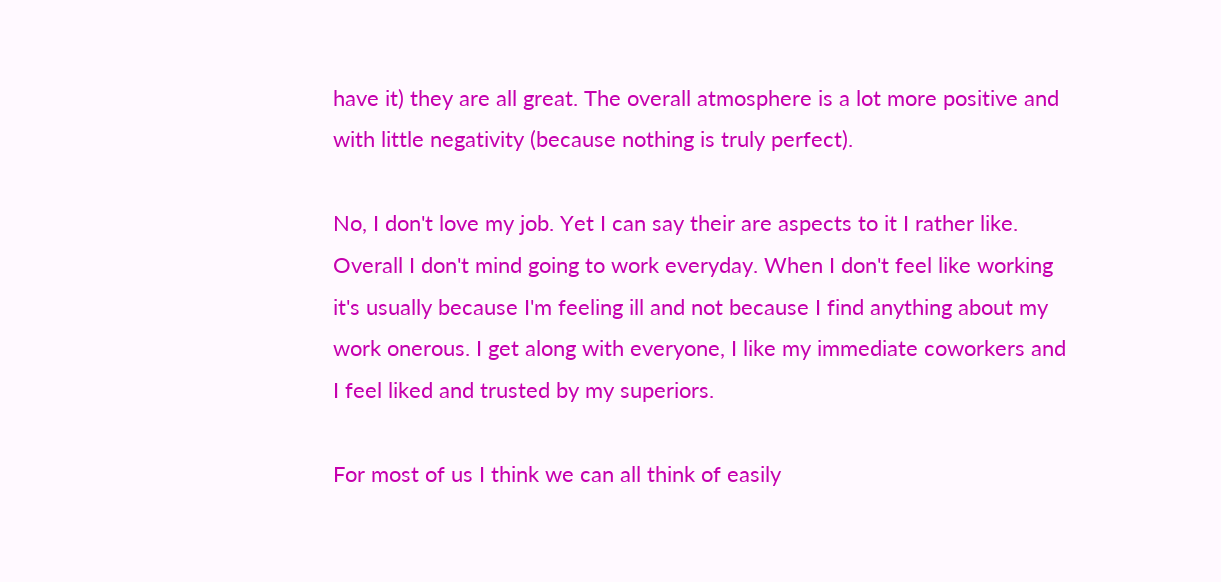have it) they are all great. The overall atmosphere is a lot more positive and with little negativity (because nothing is truly perfect).

No, I don't love my job. Yet I can say their are aspects to it I rather like. Overall I don't mind going to work everyday. When I don't feel like working it's usually because I'm feeling ill and not because I find anything about my work onerous. I get along with everyone, I like my immediate coworkers and I feel liked and trusted by my superiors.

For most of us I think we can all think of easily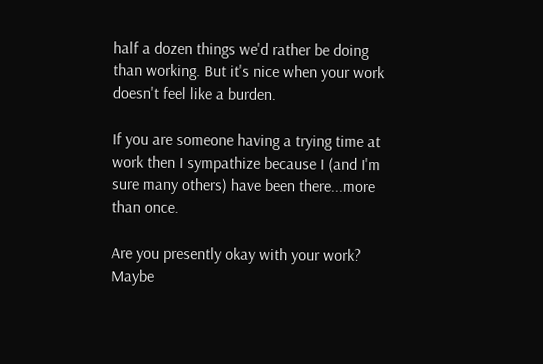half a dozen things we'd rather be doing than working. But it's nice when your work doesn't feel like a burden.

If you are someone having a trying time at work then I sympathize because I (and I'm sure many others) have been there...more than once.

Are you presently okay with your work? Maybe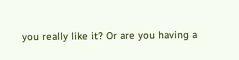you really like it? Or are you having a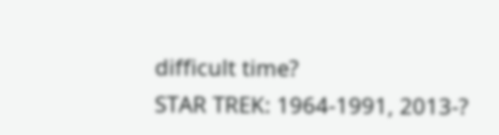difficult time?
STAR TREK: 1964-1991, 2013-?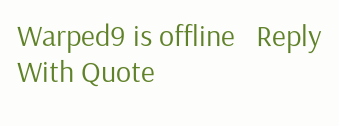Warped9 is offline   Reply With Quote